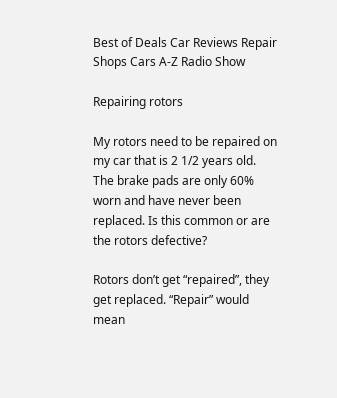Best of Deals Car Reviews Repair Shops Cars A-Z Radio Show

Repairing rotors

My rotors need to be repaired on my car that is 2 1/2 years old. The brake pads are only 60% worn and have never been replaced. Is this common or are the rotors defective?

Rotors don’t get “repaired”, they get replaced. “Repair” would mean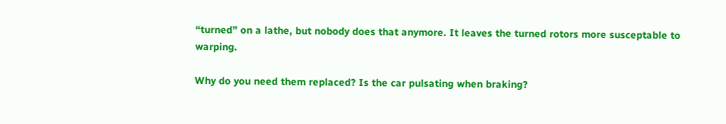“turned” on a lathe, but nobody does that anymore. It leaves the turned rotors more susceptable to warping.

Why do you need them replaced? Is the car pulsating when braking?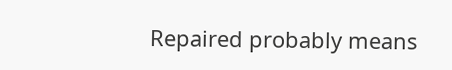Repaired probably means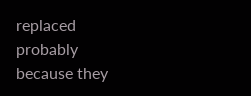replaced probably because they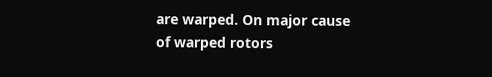are warped. On major cause of warped rotors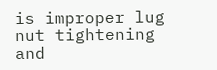is improper lug nut tightening and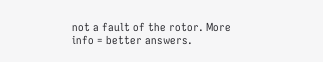not a fault of the rotor. More info = better answers.